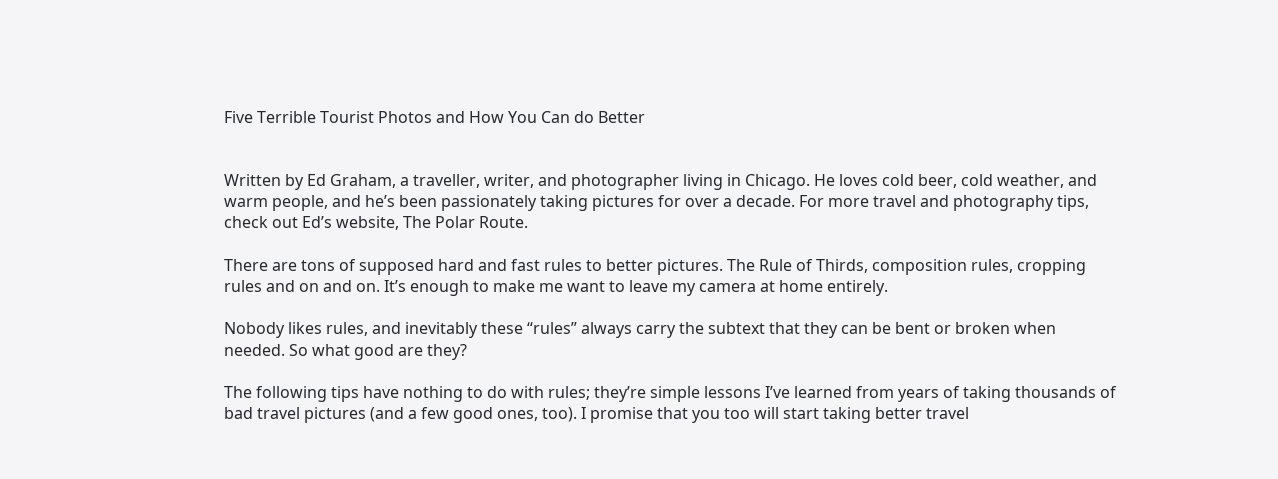Five Terrible Tourist Photos and How You Can do Better


Written by Ed Graham, a traveller, writer, and photographer living in Chicago. He loves cold beer, cold weather, and warm people, and he’s been passionately taking pictures for over a decade. For more travel and photography tips, check out Ed’s website, The Polar Route.

There are tons of supposed hard and fast rules to better pictures. The Rule of Thirds, composition rules, cropping rules and on and on. It’s enough to make me want to leave my camera at home entirely.

Nobody likes rules, and inevitably these “rules” always carry the subtext that they can be bent or broken when needed. So what good are they?

The following tips have nothing to do with rules; they’re simple lessons I’ve learned from years of taking thousands of bad travel pictures (and a few good ones, too). I promise that you too will start taking better travel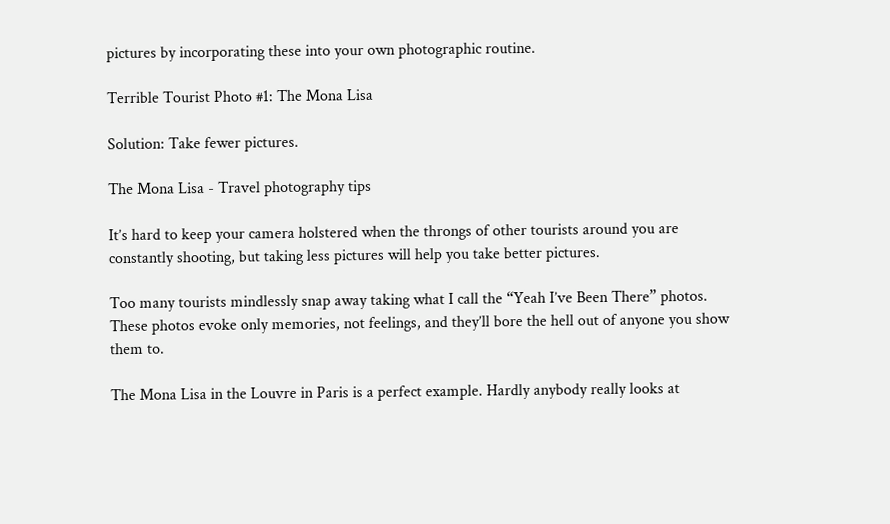pictures by incorporating these into your own photographic routine.

Terrible Tourist Photo #1: The Mona Lisa

Solution: Take fewer pictures.

The Mona Lisa - Travel photography tips

It’s hard to keep your camera holstered when the throngs of other tourists around you are constantly shooting, but taking less pictures will help you take better pictures.

Too many tourists mindlessly snap away taking what I call the “Yeah I’ve Been There” photos. These photos evoke only memories, not feelings, and they’ll bore the hell out of anyone you show them to.

The Mona Lisa in the Louvre in Paris is a perfect example. Hardly anybody really looks at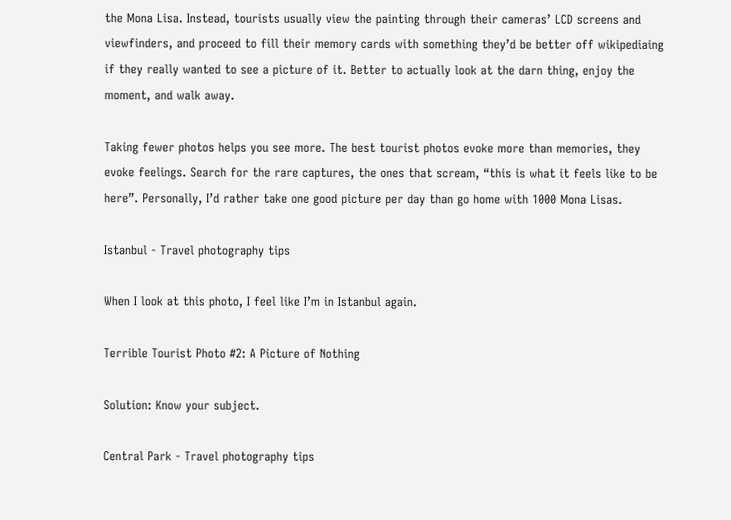the Mona Lisa. Instead, tourists usually view the painting through their cameras’ LCD screens and viewfinders, and proceed to fill their memory cards with something they’d be better off wikipediaing if they really wanted to see a picture of it. Better to actually look at the darn thing, enjoy the moment, and walk away.

Taking fewer photos helps you see more. The best tourist photos evoke more than memories, they evoke feelings. Search for the rare captures, the ones that scream, “this is what it feels like to be here”. Personally, I’d rather take one good picture per day than go home with 1000 Mona Lisas.

Istanbul - Travel photography tips

When I look at this photo, I feel like I’m in Istanbul again.

Terrible Tourist Photo #2: A Picture of Nothing

Solution: Know your subject.

Central Park - Travel photography tips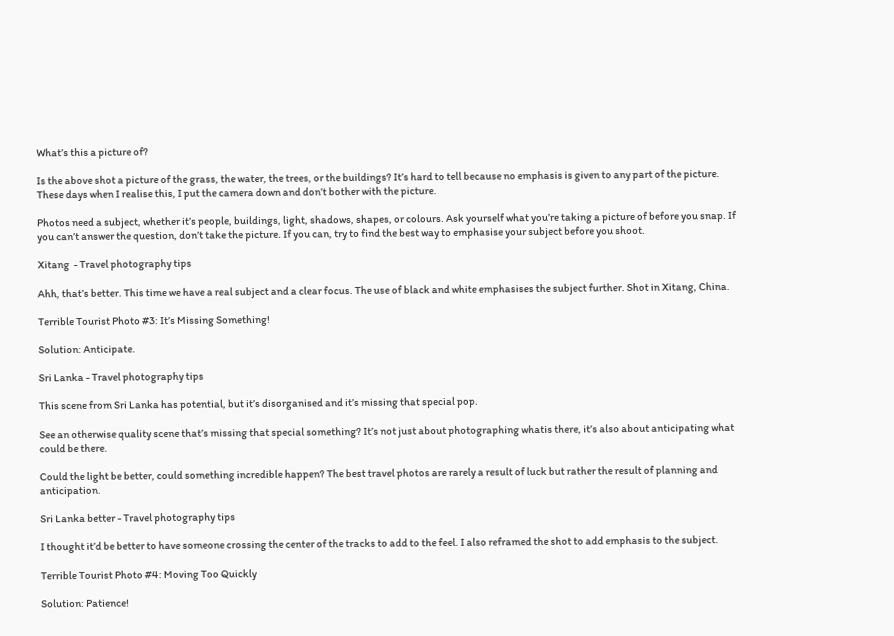What’s this a picture of?

Is the above shot a picture of the grass, the water, the trees, or the buildings? It’s hard to tell because no emphasis is given to any part of the picture. These days when I realise this, I put the camera down and don’t bother with the picture.

Photos need a subject, whether it’s people, buildings, light, shadows, shapes, or colours. Ask yourself what you’re taking a picture of before you snap. If you can’t answer the question, don’t take the picture. If you can, try to find the best way to emphasise your subject before you shoot.

Xitang  - Travel photography tips

Ahh, that’s better. This time we have a real subject and a clear focus. The use of black and white emphasises the subject further. Shot in Xitang, China.

Terrible Tourist Photo #3: It’s Missing Something!

Solution: Anticipate.

Sri Lanka - Travel photography tips

This scene from Sri Lanka has potential, but it’s disorganised and it’s missing that special pop.

See an otherwise quality scene that’s missing that special something? It’s not just about photographing whatis there, it’s also about anticipating what could be there.

Could the light be better, could something incredible happen? The best travel photos are rarely a result of luck but rather the result of planning and anticipation.

Sri Lanka better - Travel photography tips

I thought it’d be better to have someone crossing the center of the tracks to add to the feel. I also reframed the shot to add emphasis to the subject.

Terrible Tourist Photo #4: Moving Too Quickly

Solution: Patience!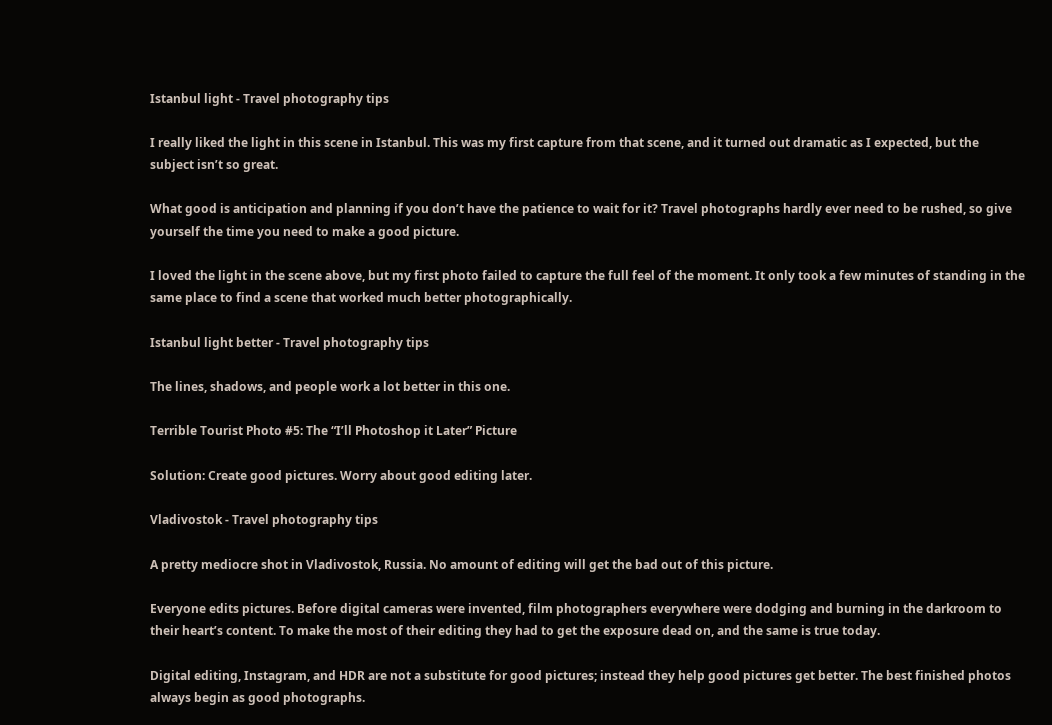Istanbul light - Travel photography tips

I really liked the light in this scene in Istanbul. This was my first capture from that scene, and it turned out dramatic as I expected, but the subject isn’t so great.

What good is anticipation and planning if you don’t have the patience to wait for it? Travel photographs hardly ever need to be rushed, so give yourself the time you need to make a good picture.

I loved the light in the scene above, but my first photo failed to capture the full feel of the moment. It only took a few minutes of standing in the same place to find a scene that worked much better photographically.

Istanbul light better - Travel photography tips

The lines, shadows, and people work a lot better in this one.

Terrible Tourist Photo #5: The “I’ll Photoshop it Later” Picture

Solution: Create good pictures. Worry about good editing later.

Vladivostok - Travel photography tips

A pretty mediocre shot in Vladivostok, Russia. No amount of editing will get the bad out of this picture.

Everyone edits pictures. Before digital cameras were invented, film photographers everywhere were dodging and burning in the darkroom to their heart’s content. To make the most of their editing they had to get the exposure dead on, and the same is true today.

Digital editing, Instagram, and HDR are not a substitute for good pictures; instead they help good pictures get better. The best finished photos always begin as good photographs.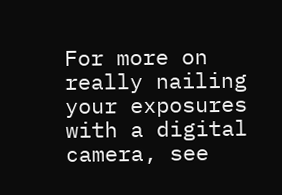For more on really nailing your exposures with a digital camera, see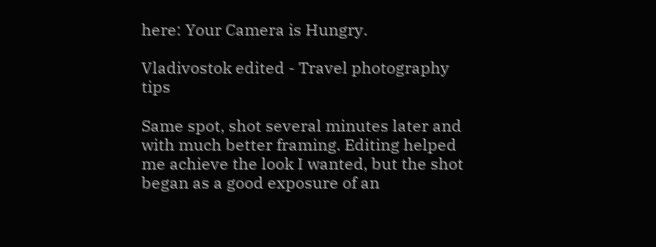here: Your Camera is Hungry.

Vladivostok edited - Travel photography tips

Same spot, shot several minutes later and with much better framing. Editing helped me achieve the look I wanted, but the shot began as a good exposure of an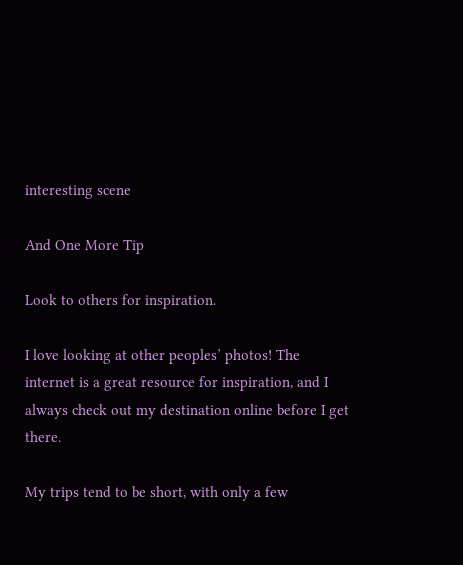interesting scene

And One More Tip

Look to others for inspiration.

I love looking at other peoples’ photos! The internet is a great resource for inspiration, and I always check out my destination online before I get there.

My trips tend to be short, with only a few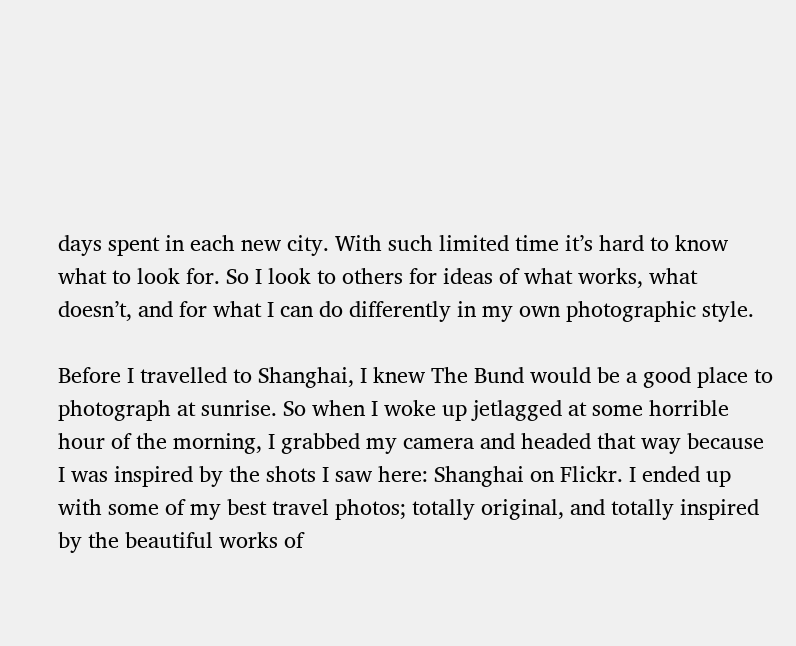days spent in each new city. With such limited time it’s hard to know what to look for. So I look to others for ideas of what works, what doesn’t, and for what I can do differently in my own photographic style.

Before I travelled to Shanghai, I knew The Bund would be a good place to photograph at sunrise. So when I woke up jetlagged at some horrible hour of the morning, I grabbed my camera and headed that way because I was inspired by the shots I saw here: Shanghai on Flickr. I ended up with some of my best travel photos; totally original, and totally inspired by the beautiful works of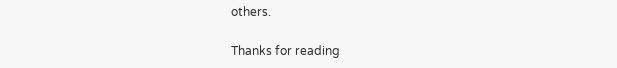others.

Thanks for reading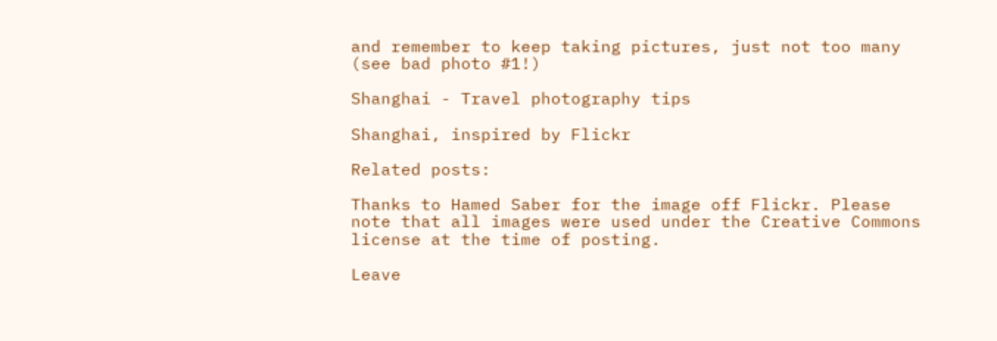and remember to keep taking pictures, just not too many (see bad photo #1!)

Shanghai - Travel photography tips

Shanghai, inspired by Flickr

Related posts:

Thanks to Hamed Saber for the image off Flickr. Please note that all images were used under the Creative Commons license at the time of posting.

Leave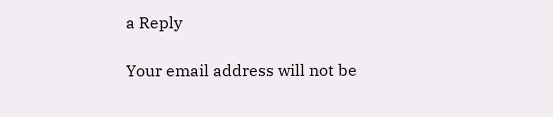a Reply

Your email address will not be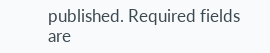published. Required fields are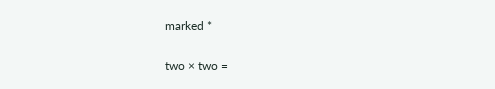marked *

two × two =